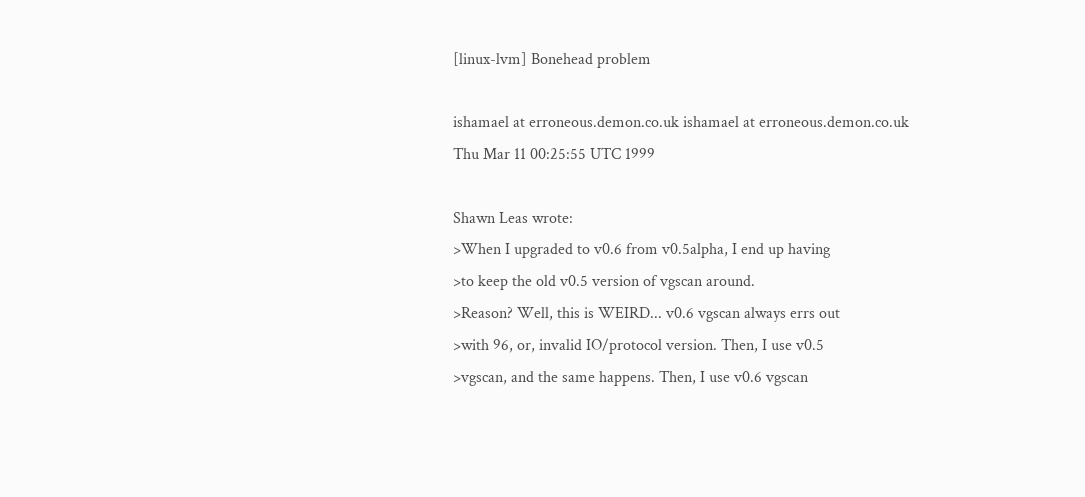[linux-lvm] Bonehead problem

ishamael at erroneous.demon.co.uk ishamael at erroneous.demon.co.uk
Thu Mar 11 00:25:55 UTC 1999

Shawn Leas wrote:
>When I upgraded to v0.6 from v0.5alpha, I end up having
>to keep the old v0.5 version of vgscan around.
>Reason? Well, this is WEIRD... v0.6 vgscan always errs out
>with 96, or, invalid IO/protocol version. Then, I use v0.5
>vgscan, and the same happens. Then, I use v0.6 vgscan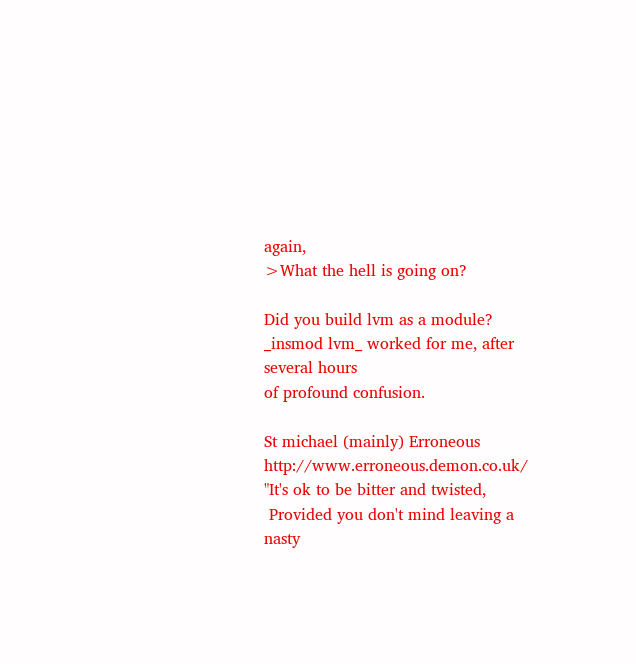again,
>What the hell is going on?

Did you build lvm as a module? _insmod lvm_ worked for me, after several hours
of profound confusion.

St michael (mainly) Erroneous   http://www.erroneous.demon.co.uk/
"It's ok to be bitter and twisted,
 Provided you don't mind leaving a nasty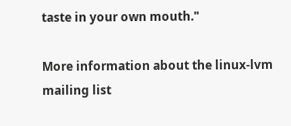taste in your own mouth."

More information about the linux-lvm mailing list